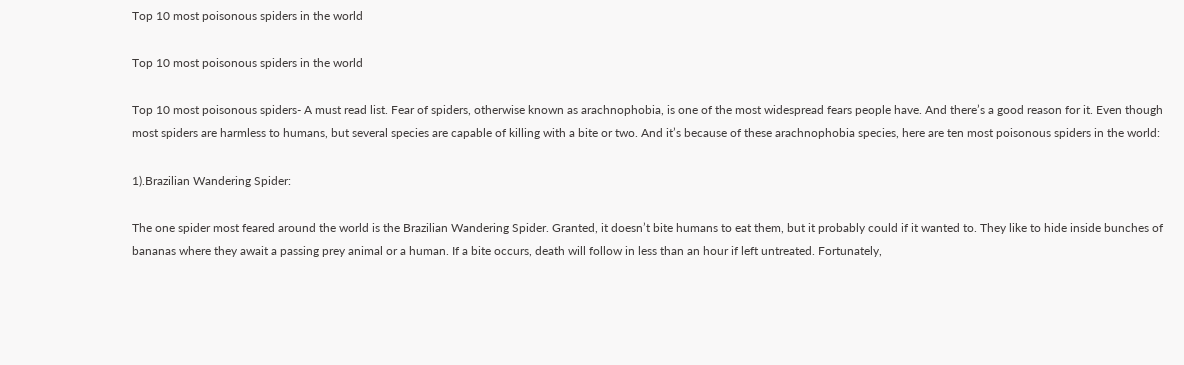Top 10 most poisonous spiders in the world

Top 10 most poisonous spiders in the world

Top 10 most poisonous spiders- A must read list. Fear of spiders, otherwise known as arachnophobia, is one of the most widespread fears people have. And there’s a good reason for it. Even though most spiders are harmless to humans, but several species are capable of killing with a bite or two. And it’s because of these arachnophobia species, here are ten most poisonous spiders in the world:

1).Brazilian Wandering Spider:

The one spider most feared around the world is the Brazilian Wandering Spider. Granted, it doesn’t bite humans to eat them, but it probably could if it wanted to. They like to hide inside bunches of bananas where they await a passing prey animal or a human. If a bite occurs, death will follow in less than an hour if left untreated. Fortunately,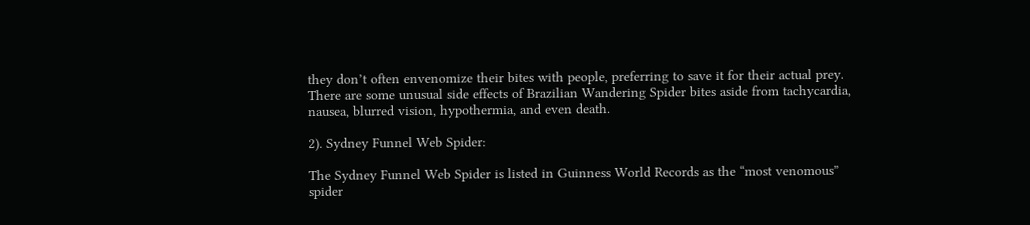they don’t often envenomize their bites with people, preferring to save it for their actual prey. There are some unusual side effects of Brazilian Wandering Spider bites aside from tachycardia, nausea, blurred vision, hypothermia, and even death.

2). Sydney Funnel Web Spider:

The Sydney Funnel Web Spider is listed in Guinness World Records as the “most venomous”  spider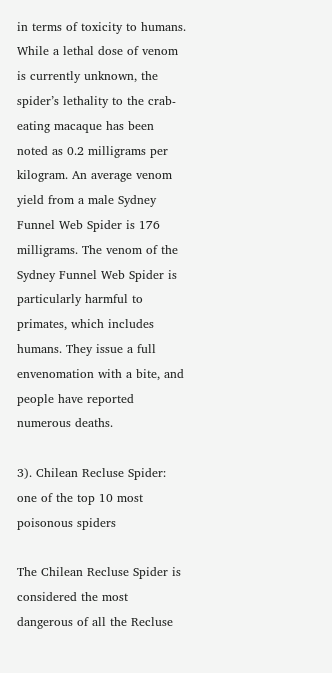in terms of toxicity to humans. While a lethal dose of venom is currently unknown, the spider’s lethality to the crab-eating macaque has been noted as 0.2 milligrams per kilogram. An average venom yield from a male Sydney Funnel Web Spider is 176 milligrams. The venom of the Sydney Funnel Web Spider is particularly harmful to primates, which includes humans. They issue a full envenomation with a bite, and people have reported numerous deaths.

3). Chilean Recluse Spider: one of the top 10 most poisonous spiders

The Chilean Recluse Spider is considered the most dangerous of all the Recluse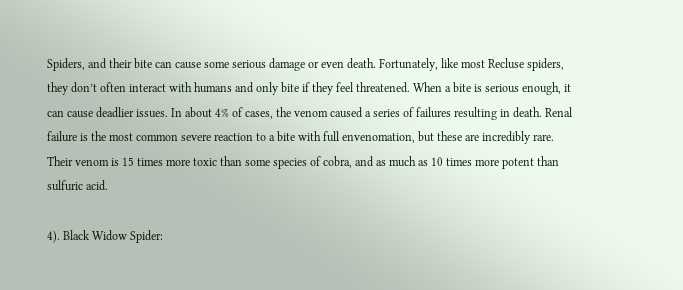Spiders, and their bite can cause some serious damage or even death. Fortunately, like most Recluse spiders, they don’t often interact with humans and only bite if they feel threatened. When a bite is serious enough, it can cause deadlier issues. In about 4% of cases, the venom caused a series of failures resulting in death. Renal failure is the most common severe reaction to a bite with full envenomation, but these are incredibly rare. Their venom is 15 times more toxic than some species of cobra, and as much as 10 times more potent than sulfuric acid.

4). Black Widow Spider: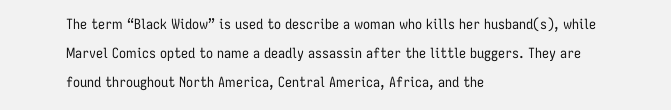The term “Black Widow” is used to describe a woman who kills her husband(s), while Marvel Comics opted to name a deadly assassin after the little buggers. They are found throughout North America, Central America, Africa, and the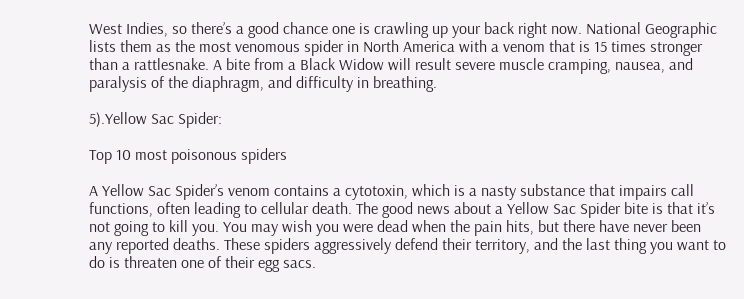West Indies, so there’s a good chance one is crawling up your back right now. National Geographic lists them as the most venomous spider in North America with a venom that is 15 times stronger than a rattlesnake. A bite from a Black Widow will result severe muscle cramping, nausea, and paralysis of the diaphragm, and difficulty in breathing.

5).Yellow Sac Spider:

Top 10 most poisonous spiders

A Yellow Sac Spider’s venom contains a cytotoxin, which is a nasty substance that impairs call functions, often leading to cellular death. The good news about a Yellow Sac Spider bite is that it’s not going to kill you. You may wish you were dead when the pain hits, but there have never been any reported deaths. These spiders aggressively defend their territory, and the last thing you want to do is threaten one of their egg sacs.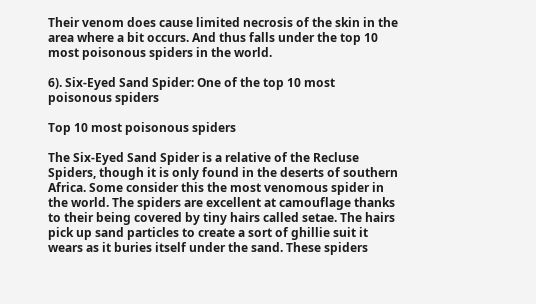Their venom does cause limited necrosis of the skin in the area where a bit occurs. And thus falls under the top 10 most poisonous spiders in the world.

6). Six-Eyed Sand Spider: One of the top 10 most poisonous spiders

Top 10 most poisonous spiders

The Six-Eyed Sand Spider is a relative of the Recluse Spiders, though it is only found in the deserts of southern Africa. Some consider this the most venomous spider in the world. The spiders are excellent at camouflage thanks to their being covered by tiny hairs called setae. The hairs pick up sand particles to create a sort of ghillie suit it wears as it buries itself under the sand. These spiders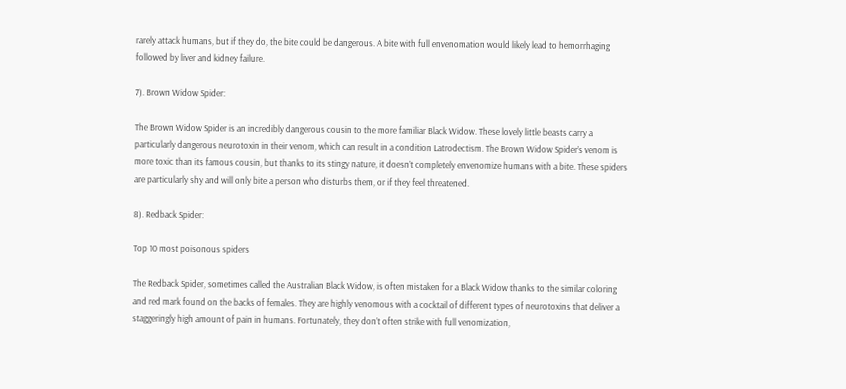rarely attack humans, but if they do, the bite could be dangerous. A bite with full envenomation would likely lead to hemorrhaging followed by liver and kidney failure.

7). Brown Widow Spider:

The Brown Widow Spider is an incredibly dangerous cousin to the more familiar Black Widow. These lovely little beasts carry a particularly dangerous neurotoxin in their venom, which can result in a condition Latrodectism. The Brown Widow Spider’s venom is more toxic than its famous cousin, but thanks to its stingy nature, it doesn’t completely envenomize humans with a bite. These spiders are particularly shy and will only bite a person who disturbs them, or if they feel threatened.

8). Redback Spider:

Top 10 most poisonous spiders

The Redback Spider, sometimes called the Australian Black Widow, is often mistaken for a Black Widow thanks to the similar coloring and red mark found on the backs of females. They are highly venomous with a cocktail of different types of neurotoxins that deliver a staggeringly high amount of pain in humans. Fortunately, they don’t often strike with full venomization,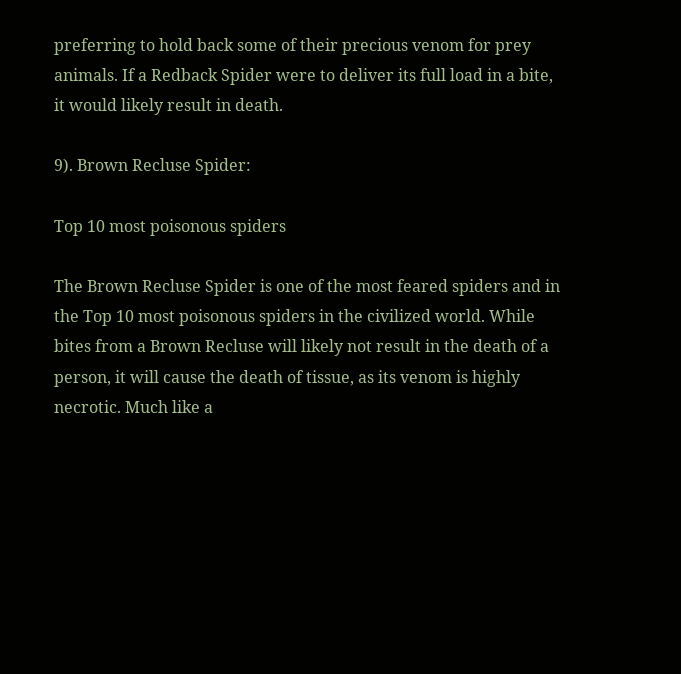preferring to hold back some of their precious venom for prey animals. If a Redback Spider were to deliver its full load in a bite, it would likely result in death.

9). Brown Recluse Spider:

Top 10 most poisonous spiders

The Brown Recluse Spider is one of the most feared spiders and in the Top 10 most poisonous spiders in the civilized world. While bites from a Brown Recluse will likely not result in the death of a person, it will cause the death of tissue, as its venom is highly necrotic. Much like a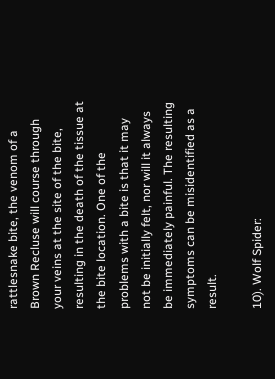rattlesnake bite, the venom of a Brown Recluse will course through your veins at the site of the bite, resulting in the death of the tissue at the bite location. One of the problems with a bite is that it may not be initially felt, nor will it always be immediately painful. The resulting symptoms can be misidentified as a result.

10). Wolf Spider: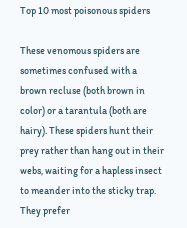Top 10 most poisonous spiders

These venomous spiders are sometimes confused with a brown recluse (both brown in color) or a tarantula (both are hairy). These spiders hunt their prey rather than hang out in their webs, waiting for a hapless insect to meander into the sticky trap. They prefer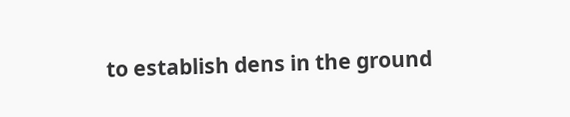to establish dens in the ground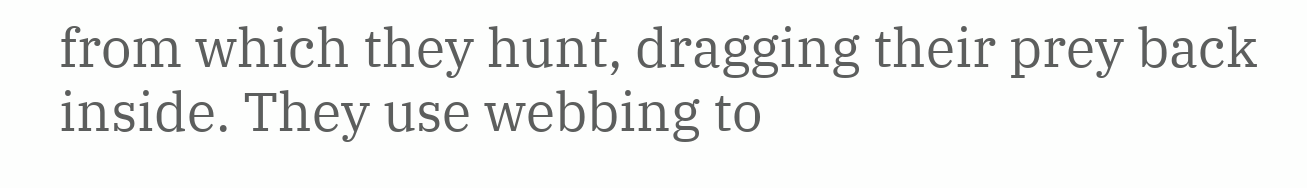from which they hunt, dragging their prey back inside. They use webbing to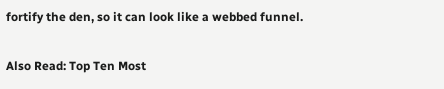fortify the den, so it can look like a webbed funnel.

Also Read: Top Ten Most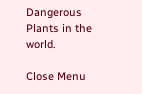Dangerous Plants in the world.

Close Menu